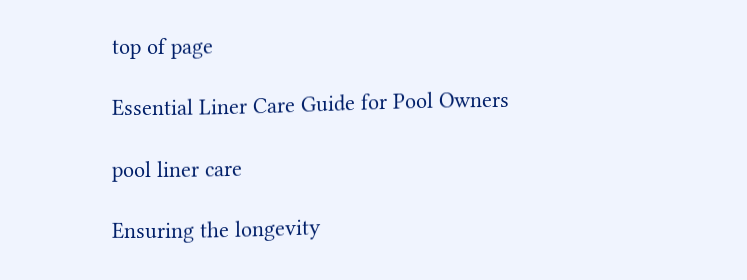top of page

Essential Liner Care Guide for Pool Owners

pool liner care

Ensuring the longevity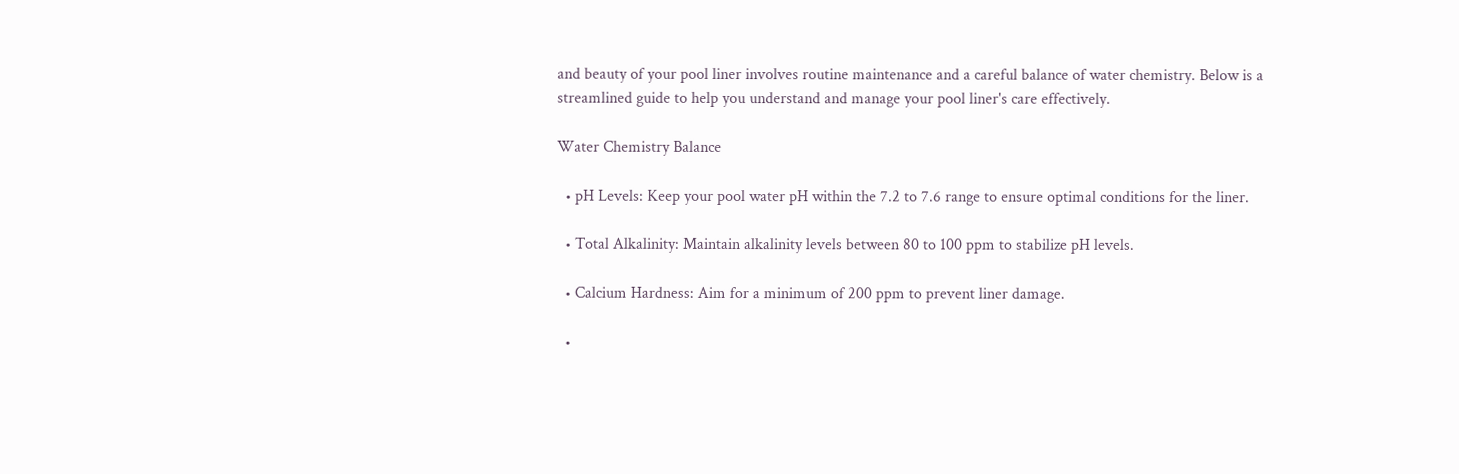and beauty of your pool liner involves routine maintenance and a careful balance of water chemistry. Below is a streamlined guide to help you understand and manage your pool liner's care effectively.

Water Chemistry Balance

  • pH Levels: Keep your pool water pH within the 7.2 to 7.6 range to ensure optimal conditions for the liner.

  • Total Alkalinity: Maintain alkalinity levels between 80 to 100 ppm to stabilize pH levels.

  • Calcium Hardness: Aim for a minimum of 200 ppm to prevent liner damage.

  •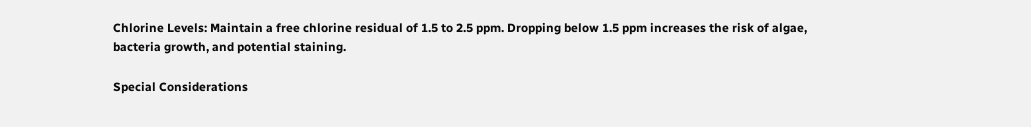Chlorine Levels: Maintain a free chlorine residual of 1.5 to 2.5 ppm. Dropping below 1.5 ppm increases the risk of algae, bacteria growth, and potential staining.

Special Considerations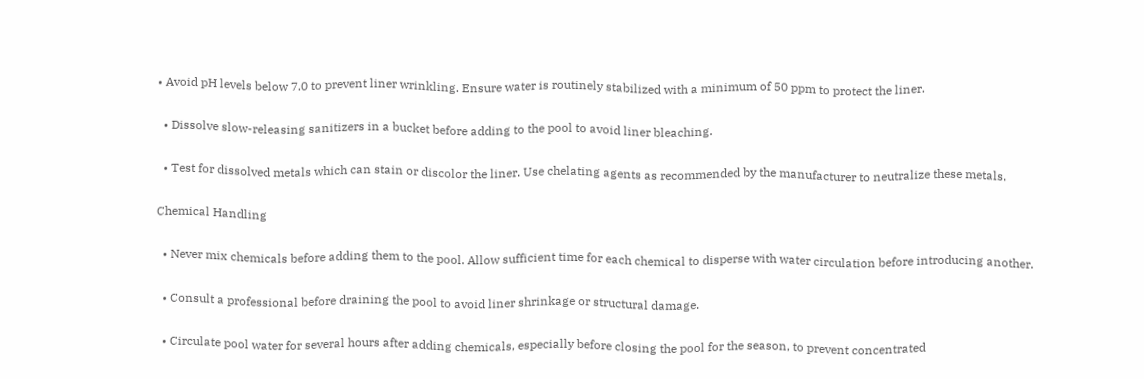• Avoid pH levels below 7.0 to prevent liner wrinkling. Ensure water is routinely stabilized with a minimum of 50 ppm to protect the liner.

  • Dissolve slow-releasing sanitizers in a bucket before adding to the pool to avoid liner bleaching.

  • Test for dissolved metals which can stain or discolor the liner. Use chelating agents as recommended by the manufacturer to neutralize these metals.

Chemical Handling

  • Never mix chemicals before adding them to the pool. Allow sufficient time for each chemical to disperse with water circulation before introducing another.

  • Consult a professional before draining the pool to avoid liner shrinkage or structural damage.

  • Circulate pool water for several hours after adding chemicals, especially before closing the pool for the season, to prevent concentrated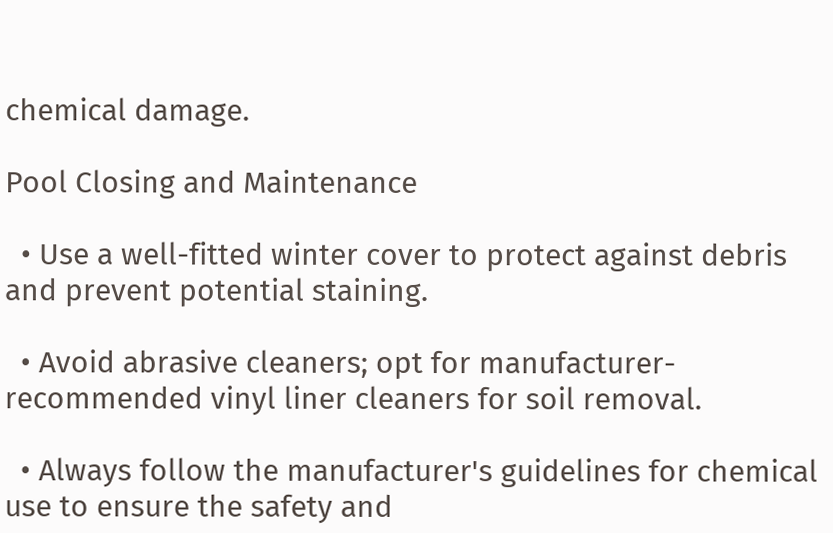chemical damage.

Pool Closing and Maintenance

  • Use a well-fitted winter cover to protect against debris and prevent potential staining.

  • Avoid abrasive cleaners; opt for manufacturer-recommended vinyl liner cleaners for soil removal.

  • Always follow the manufacturer's guidelines for chemical use to ensure the safety and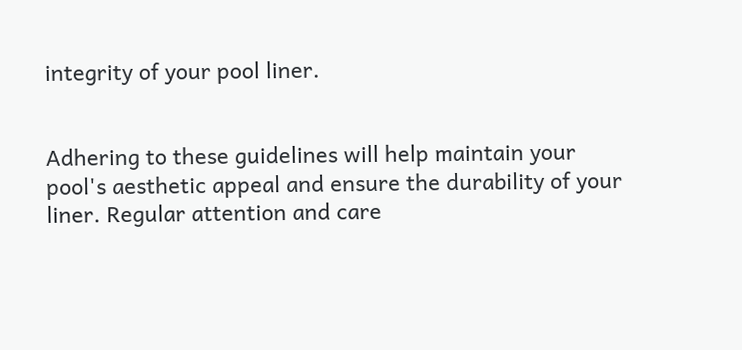integrity of your pool liner.


Adhering to these guidelines will help maintain your pool's aesthetic appeal and ensure the durability of your liner. Regular attention and care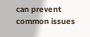can prevent common issues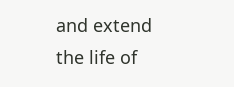and extend the life of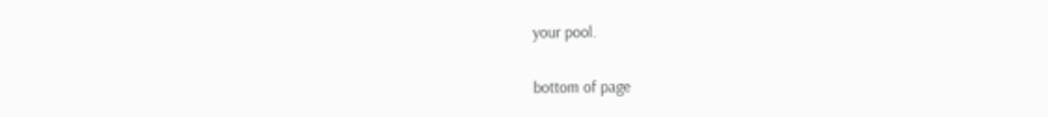your pool.

bottom of page